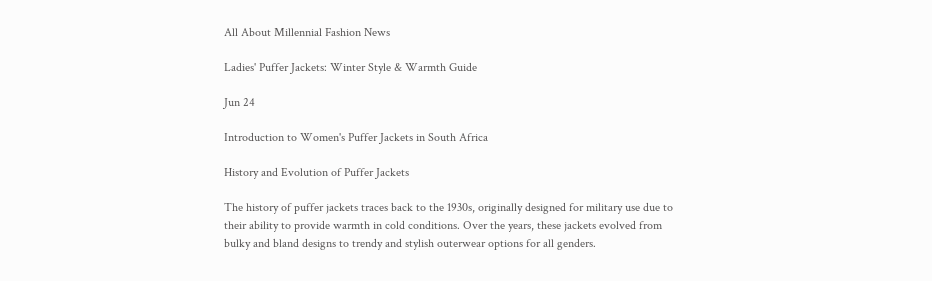All About Millennial Fashion News

Ladies' Puffer Jackets: Winter Style & Warmth Guide

Jun 24

Introduction to Women's Puffer Jackets in South Africa

History and Evolution of Puffer Jackets

The history of puffer jackets traces back to the 1930s, originally designed for military use due to their ability to provide warmth in cold conditions. Over the years, these jackets evolved from bulky and bland designs to trendy and stylish outerwear options for all genders.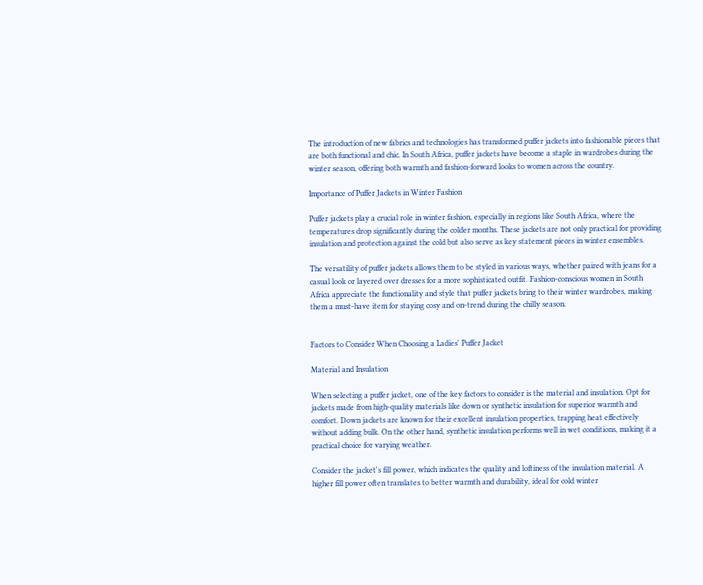The introduction of new fabrics and technologies has transformed puffer jackets into fashionable pieces that are both functional and chic. In South Africa, puffer jackets have become a staple in wardrobes during the winter season, offering both warmth and fashion-forward looks to women across the country.

Importance of Puffer Jackets in Winter Fashion

Puffer jackets play a crucial role in winter fashion, especially in regions like South Africa, where the temperatures drop significantly during the colder months. These jackets are not only practical for providing insulation and protection against the cold but also serve as key statement pieces in winter ensembles.

The versatility of puffer jackets allows them to be styled in various ways, whether paired with jeans for a casual look or layered over dresses for a more sophisticated outfit. Fashion-conscious women in South Africa appreciate the functionality and style that puffer jackets bring to their winter wardrobes, making them a must-have item for staying cosy and on-trend during the chilly season.


Factors to Consider When Choosing a Ladies' Puffer Jacket

Material and Insulation

When selecting a puffer jacket, one of the key factors to consider is the material and insulation. Opt for jackets made from high-quality materials like down or synthetic insulation for superior warmth and comfort. Down jackets are known for their excellent insulation properties, trapping heat effectively without adding bulk. On the other hand, synthetic insulation performs well in wet conditions, making it a practical choice for varying weather.

Consider the jacket's fill power, which indicates the quality and loftiness of the insulation material. A higher fill power often translates to better warmth and durability, ideal for cold winter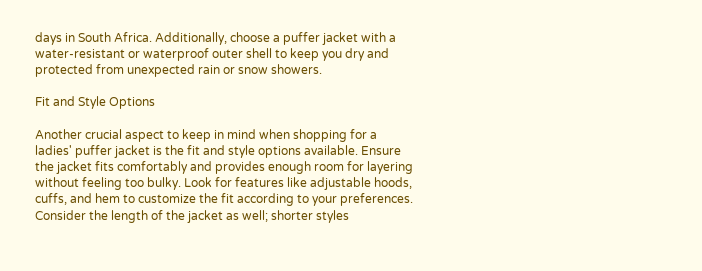days in South Africa. Additionally, choose a puffer jacket with a water-resistant or waterproof outer shell to keep you dry and protected from unexpected rain or snow showers.

Fit and Style Options

Another crucial aspect to keep in mind when shopping for a ladies' puffer jacket is the fit and style options available. Ensure the jacket fits comfortably and provides enough room for layering without feeling too bulky. Look for features like adjustable hoods, cuffs, and hem to customize the fit according to your preferences. Consider the length of the jacket as well; shorter styles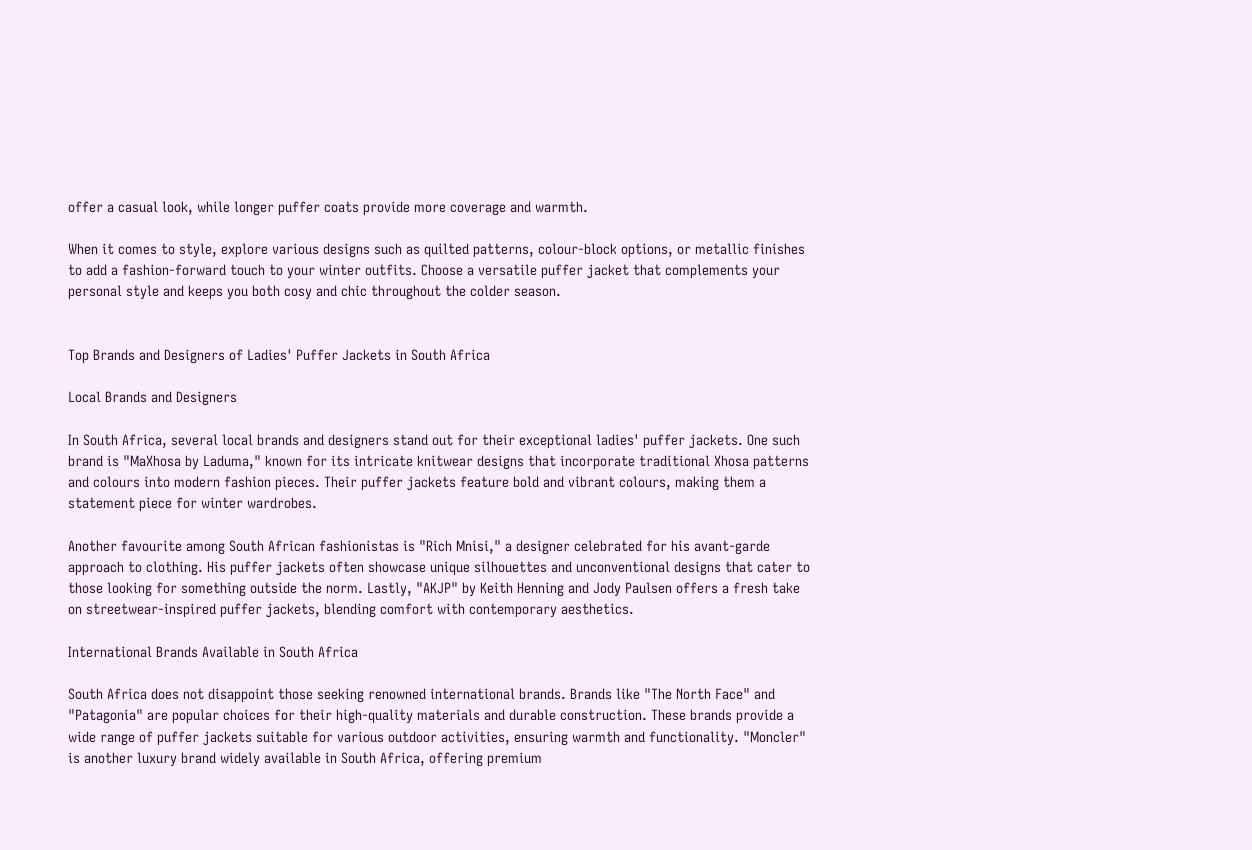offer a casual look, while longer puffer coats provide more coverage and warmth.

When it comes to style, explore various designs such as quilted patterns, colour-block options, or metallic finishes to add a fashion-forward touch to your winter outfits. Choose a versatile puffer jacket that complements your personal style and keeps you both cosy and chic throughout the colder season.


Top Brands and Designers of Ladies' Puffer Jackets in South Africa

Local Brands and Designers

In South Africa, several local brands and designers stand out for their exceptional ladies' puffer jackets. One such brand is "MaXhosa by Laduma," known for its intricate knitwear designs that incorporate traditional Xhosa patterns and colours into modern fashion pieces. Their puffer jackets feature bold and vibrant colours, making them a statement piece for winter wardrobes.

Another favourite among South African fashionistas is "Rich Mnisi," a designer celebrated for his avant-garde approach to clothing. His puffer jackets often showcase unique silhouettes and unconventional designs that cater to those looking for something outside the norm. Lastly, "AKJP" by Keith Henning and Jody Paulsen offers a fresh take on streetwear-inspired puffer jackets, blending comfort with contemporary aesthetics.

International Brands Available in South Africa

South Africa does not disappoint those seeking renowned international brands. Brands like "The North Face" and "Patagonia" are popular choices for their high-quality materials and durable construction. These brands provide a wide range of puffer jackets suitable for various outdoor activities, ensuring warmth and functionality. "Moncler" is another luxury brand widely available in South Africa, offering premium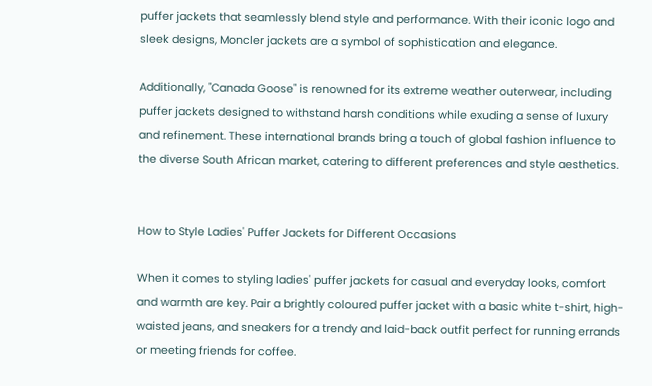puffer jackets that seamlessly blend style and performance. With their iconic logo and sleek designs, Moncler jackets are a symbol of sophistication and elegance.

Additionally, "Canada Goose" is renowned for its extreme weather outerwear, including puffer jackets designed to withstand harsh conditions while exuding a sense of luxury and refinement. These international brands bring a touch of global fashion influence to the diverse South African market, catering to different preferences and style aesthetics.


How to Style Ladies' Puffer Jackets for Different Occasions

When it comes to styling ladies' puffer jackets for casual and everyday looks, comfort and warmth are key. Pair a brightly coloured puffer jacket with a basic white t-shirt, high-waisted jeans, and sneakers for a trendy and laid-back outfit perfect for running errands or meeting friends for coffee.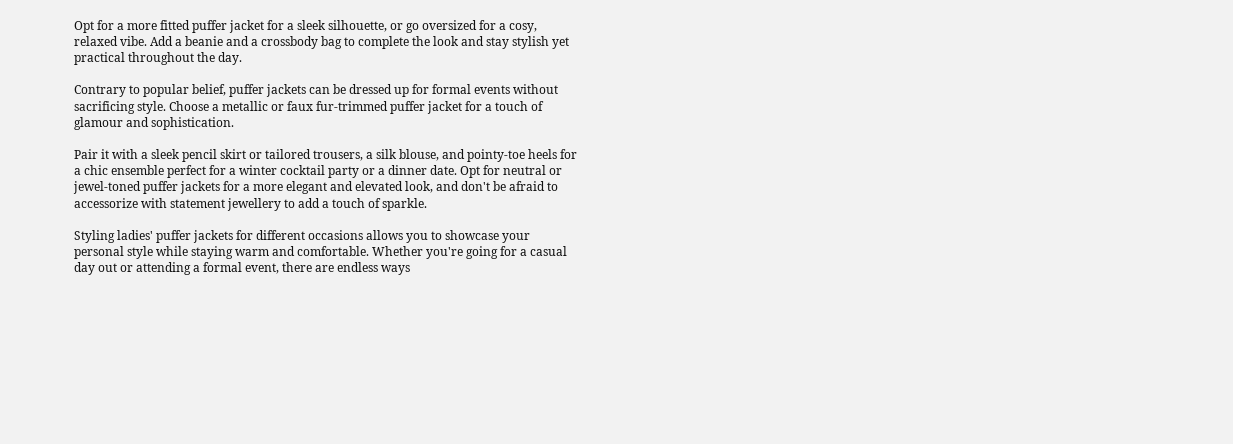Opt for a more fitted puffer jacket for a sleek silhouette, or go oversized for a cosy, relaxed vibe. Add a beanie and a crossbody bag to complete the look and stay stylish yet practical throughout the day.

Contrary to popular belief, puffer jackets can be dressed up for formal events without sacrificing style. Choose a metallic or faux fur-trimmed puffer jacket for a touch of glamour and sophistication.

Pair it with a sleek pencil skirt or tailored trousers, a silk blouse, and pointy-toe heels for a chic ensemble perfect for a winter cocktail party or a dinner date. Opt for neutral or jewel-toned puffer jackets for a more elegant and elevated look, and don't be afraid to accessorize with statement jewellery to add a touch of sparkle.

Styling ladies' puffer jackets for different occasions allows you to showcase your personal style while staying warm and comfortable. Whether you're going for a casual day out or attending a formal event, there are endless ways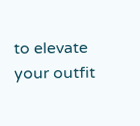to elevate your outfit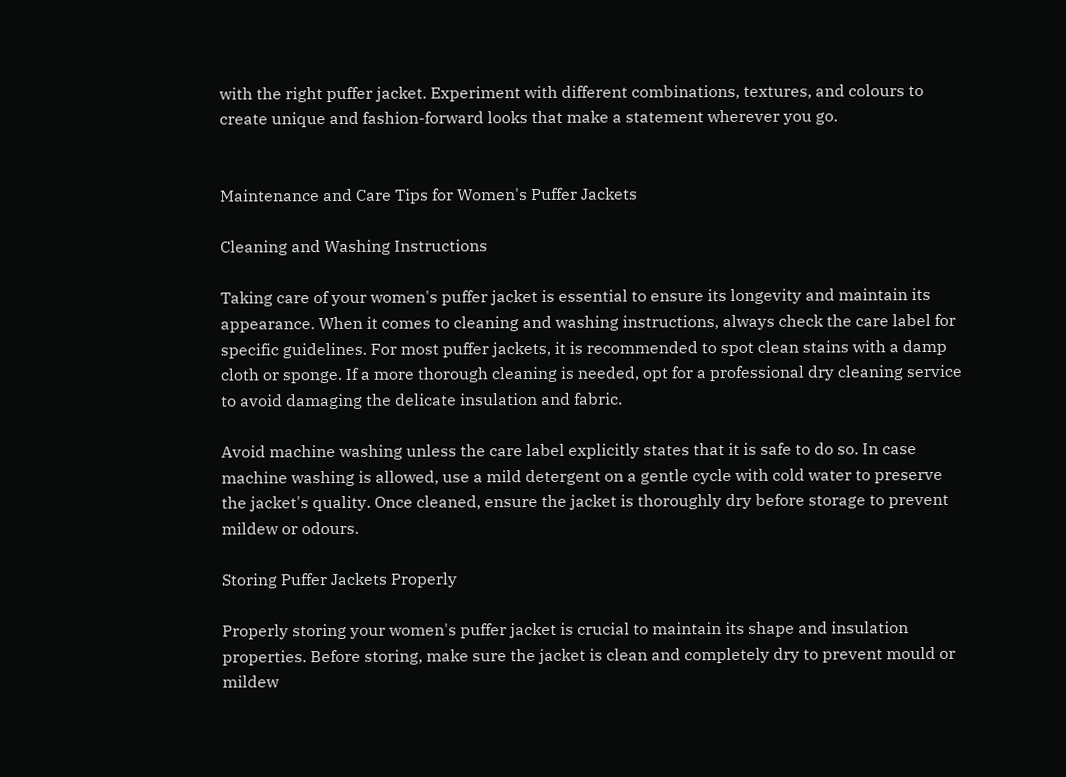with the right puffer jacket. Experiment with different combinations, textures, and colours to create unique and fashion-forward looks that make a statement wherever you go.


Maintenance and Care Tips for Women's Puffer Jackets

Cleaning and Washing Instructions

Taking care of your women's puffer jacket is essential to ensure its longevity and maintain its appearance. When it comes to cleaning and washing instructions, always check the care label for specific guidelines. For most puffer jackets, it is recommended to spot clean stains with a damp cloth or sponge. If a more thorough cleaning is needed, opt for a professional dry cleaning service to avoid damaging the delicate insulation and fabric.

Avoid machine washing unless the care label explicitly states that it is safe to do so. In case machine washing is allowed, use a mild detergent on a gentle cycle with cold water to preserve the jacket's quality. Once cleaned, ensure the jacket is thoroughly dry before storage to prevent mildew or odours.

Storing Puffer Jackets Properly

Properly storing your women's puffer jacket is crucial to maintain its shape and insulation properties. Before storing, make sure the jacket is clean and completely dry to prevent mould or mildew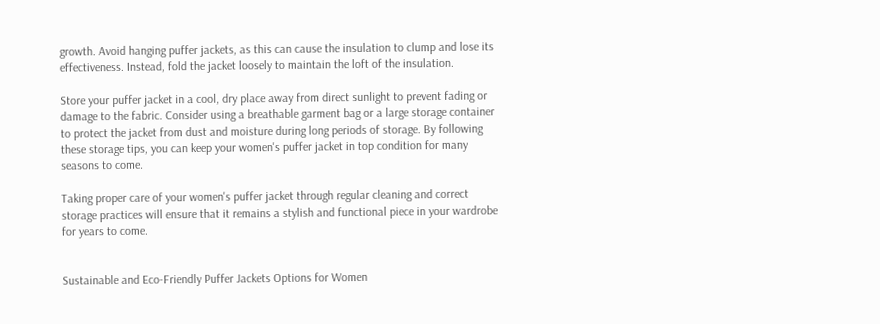growth. Avoid hanging puffer jackets, as this can cause the insulation to clump and lose its effectiveness. Instead, fold the jacket loosely to maintain the loft of the insulation.

Store your puffer jacket in a cool, dry place away from direct sunlight to prevent fading or damage to the fabric. Consider using a breathable garment bag or a large storage container to protect the jacket from dust and moisture during long periods of storage. By following these storage tips, you can keep your women's puffer jacket in top condition for many seasons to come.

Taking proper care of your women's puffer jacket through regular cleaning and correct storage practices will ensure that it remains a stylish and functional piece in your wardrobe for years to come.


Sustainable and Eco-Friendly Puffer Jackets Options for Women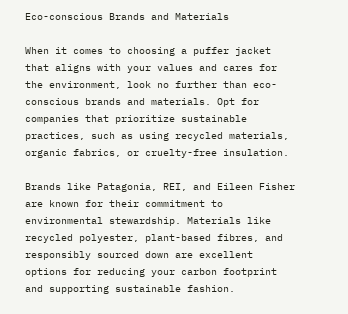Eco-conscious Brands and Materials

When it comes to choosing a puffer jacket that aligns with your values and cares for the environment, look no further than eco-conscious brands and materials. Opt for companies that prioritize sustainable practices, such as using recycled materials, organic fabrics, or cruelty-free insulation.

Brands like Patagonia, REI, and Eileen Fisher are known for their commitment to environmental stewardship. Materials like recycled polyester, plant-based fibres, and responsibly sourced down are excellent options for reducing your carbon footprint and supporting sustainable fashion.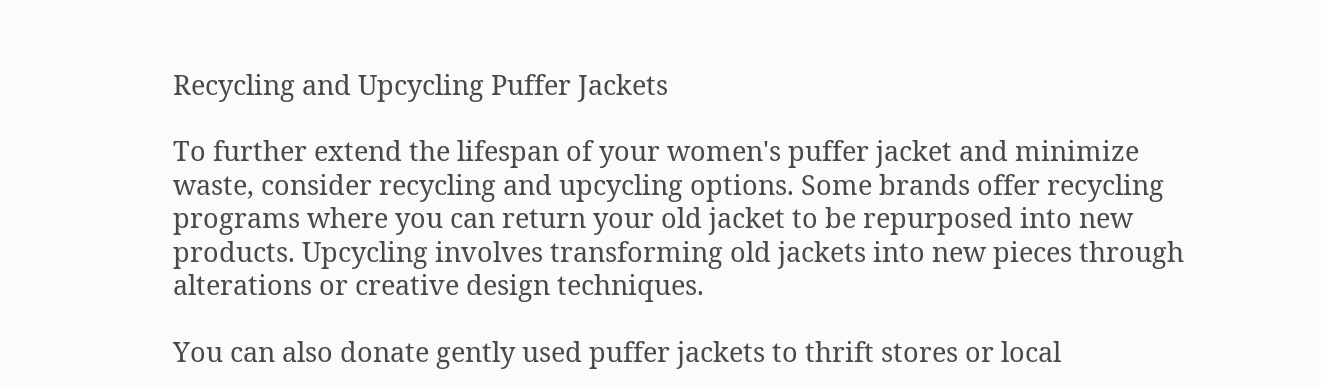Recycling and Upcycling Puffer Jackets

To further extend the lifespan of your women's puffer jacket and minimize waste, consider recycling and upcycling options. Some brands offer recycling programs where you can return your old jacket to be repurposed into new products. Upcycling involves transforming old jackets into new pieces through alterations or creative design techniques.

You can also donate gently used puffer jackets to thrift stores or local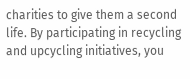charities to give them a second life. By participating in recycling and upcycling initiatives, you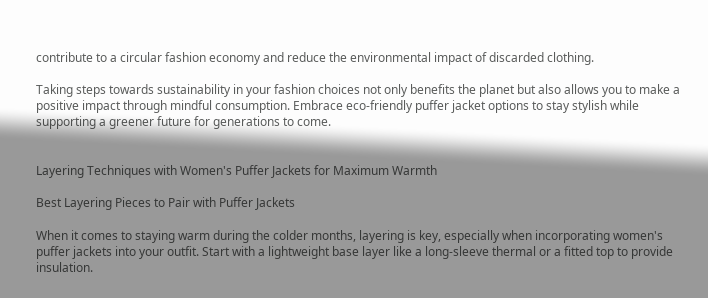contribute to a circular fashion economy and reduce the environmental impact of discarded clothing.

Taking steps towards sustainability in your fashion choices not only benefits the planet but also allows you to make a positive impact through mindful consumption. Embrace eco-friendly puffer jacket options to stay stylish while supporting a greener future for generations to come.


Layering Techniques with Women's Puffer Jackets for Maximum Warmth

Best Layering Pieces to Pair with Puffer Jackets

When it comes to staying warm during the colder months, layering is key, especially when incorporating women's puffer jackets into your outfit. Start with a lightweight base layer like a long-sleeve thermal or a fitted top to provide insulation.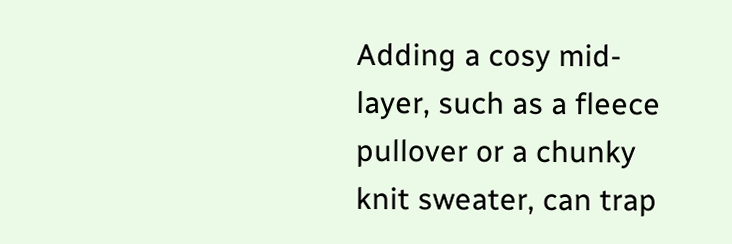Adding a cosy mid-layer, such as a fleece pullover or a chunky knit sweater, can trap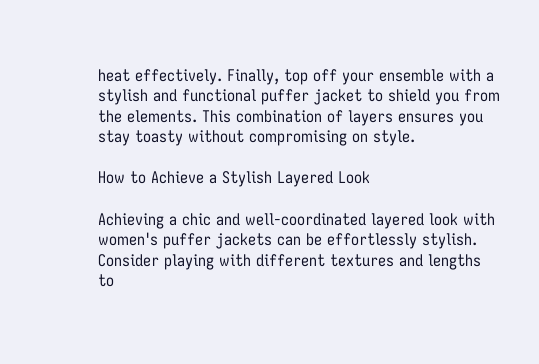heat effectively. Finally, top off your ensemble with a stylish and functional puffer jacket to shield you from the elements. This combination of layers ensures you stay toasty without compromising on style.

How to Achieve a Stylish Layered Look

Achieving a chic and well-coordinated layered look with women's puffer jackets can be effortlessly stylish. Consider playing with different textures and lengths to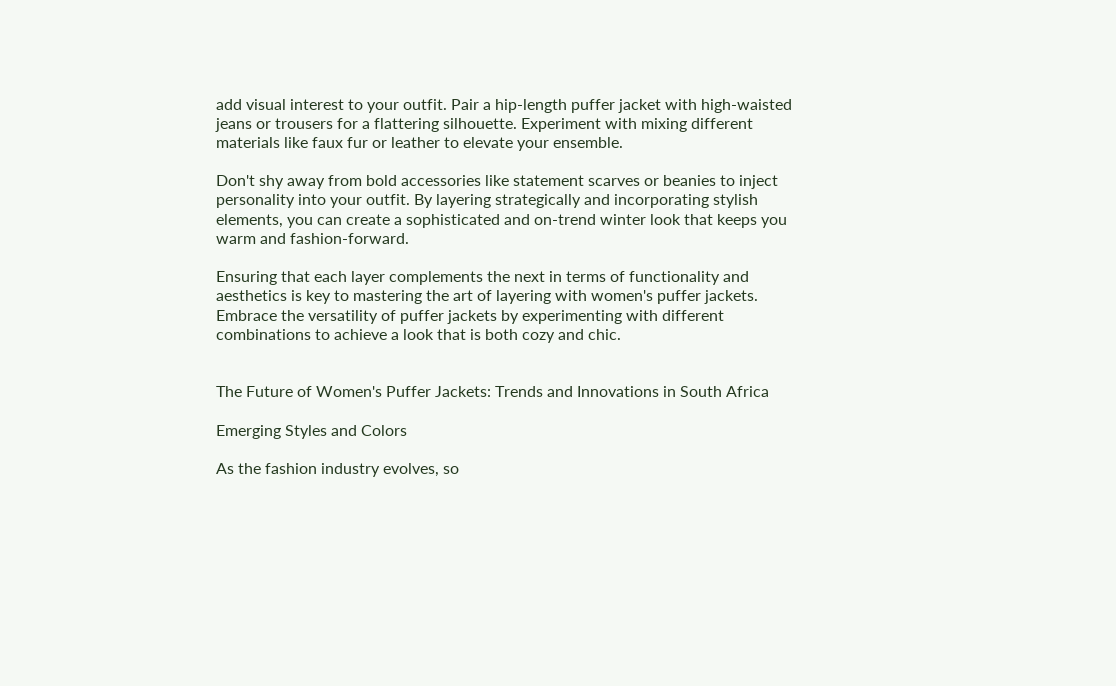add visual interest to your outfit. Pair a hip-length puffer jacket with high-waisted jeans or trousers for a flattering silhouette. Experiment with mixing different materials like faux fur or leather to elevate your ensemble.

Don't shy away from bold accessories like statement scarves or beanies to inject personality into your outfit. By layering strategically and incorporating stylish elements, you can create a sophisticated and on-trend winter look that keeps you warm and fashion-forward.

Ensuring that each layer complements the next in terms of functionality and aesthetics is key to mastering the art of layering with women's puffer jackets. Embrace the versatility of puffer jackets by experimenting with different combinations to achieve a look that is both cozy and chic.


The Future of Women's Puffer Jackets: Trends and Innovations in South Africa

Emerging Styles and Colors

As the fashion industry evolves, so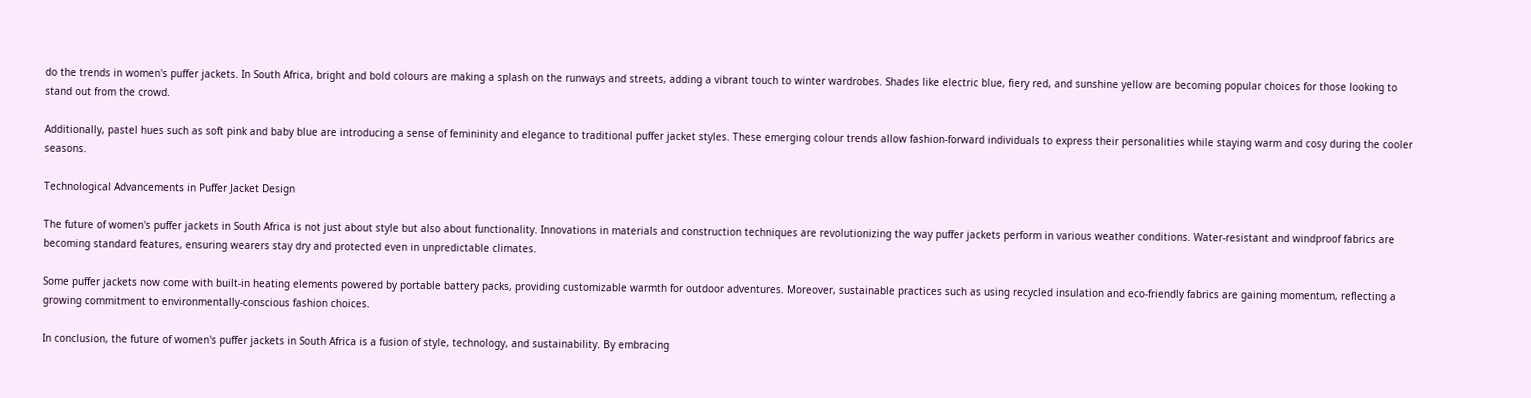do the trends in women's puffer jackets. In South Africa, bright and bold colours are making a splash on the runways and streets, adding a vibrant touch to winter wardrobes. Shades like electric blue, fiery red, and sunshine yellow are becoming popular choices for those looking to stand out from the crowd.

Additionally, pastel hues such as soft pink and baby blue are introducing a sense of femininity and elegance to traditional puffer jacket styles. These emerging colour trends allow fashion-forward individuals to express their personalities while staying warm and cosy during the cooler seasons.

Technological Advancements in Puffer Jacket Design

The future of women's puffer jackets in South Africa is not just about style but also about functionality. Innovations in materials and construction techniques are revolutionizing the way puffer jackets perform in various weather conditions. Water-resistant and windproof fabrics are becoming standard features, ensuring wearers stay dry and protected even in unpredictable climates.

Some puffer jackets now come with built-in heating elements powered by portable battery packs, providing customizable warmth for outdoor adventures. Moreover, sustainable practices such as using recycled insulation and eco-friendly fabrics are gaining momentum, reflecting a growing commitment to environmentally-conscious fashion choices.

In conclusion, the future of women's puffer jackets in South Africa is a fusion of style, technology, and sustainability. By embracing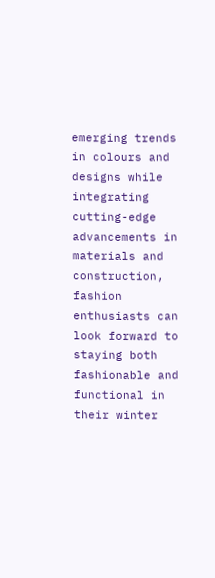emerging trends in colours and designs while integrating cutting-edge advancements in materials and construction, fashion enthusiasts can look forward to staying both fashionable and functional in their winter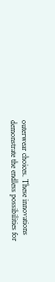outerwear choices. These innovations demonstrate the endless possibilities for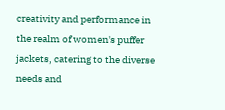creativity and performance in the realm of women's puffer jackets, catering to the diverse needs and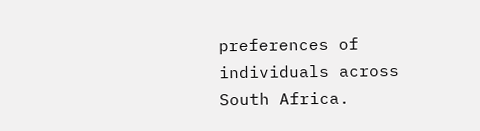preferences of individuals across South Africa.